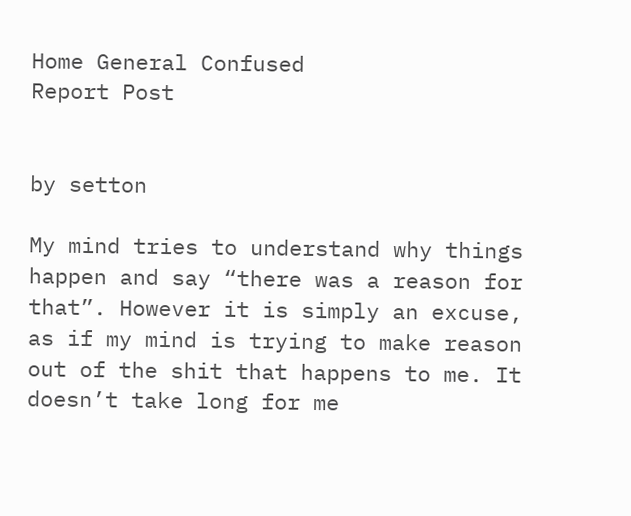Home General Confused
Report Post


by setton

My mind tries to understand why things happen and say “there was a reason for that”. However it is simply an excuse, as if my mind is trying to make reason out of the shit that happens to me. It doesn’t take long for me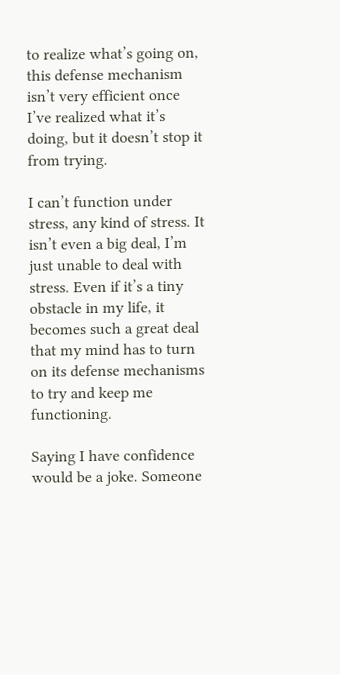to realize what’s going on, this defense mechanism isn’t very efficient once I’ve realized what it’s doing, but it doesn’t stop it from trying.

I can’t function under stress, any kind of stress. It isn’t even a big deal, I’m just unable to deal with stress. Even if it’s a tiny obstacle in my life, it becomes such a great deal that my mind has to turn on its defense mechanisms to try and keep me functioning.

Saying I have confidence would be a joke. Someone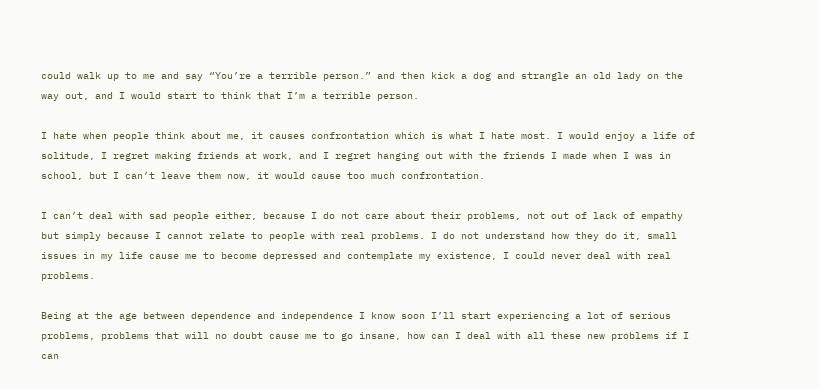could walk up to me and say “You’re a terrible person.” and then kick a dog and strangle an old lady on the way out, and I would start to think that I’m a terrible person.

I hate when people think about me, it causes confrontation which is what I hate most. I would enjoy a life of solitude, I regret making friends at work, and I regret hanging out with the friends I made when I was in school, but I can’t leave them now, it would cause too much confrontation.

I can’t deal with sad people either, because I do not care about their problems, not out of lack of empathy but simply because I cannot relate to people with real problems. I do not understand how they do it, small issues in my life cause me to become depressed and contemplate my existence, I could never deal with real problems.

Being at the age between dependence and independence I know soon I’ll start experiencing a lot of serious problems, problems that will no doubt cause me to go insane, how can I deal with all these new problems if I can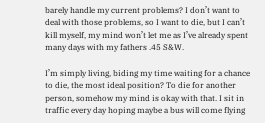barely handle my current problems? I don’t want to deal with those problems, so I want to die, but I can’t kill myself, my mind won’t let me as I’ve already spent many days with my fathers .45 S&W.

I’m simply living, biding my time waiting for a chance to die, the most ideal position? To die for another person, somehow my mind is okay with that. I sit in traffic every day hoping maybe a bus will come flying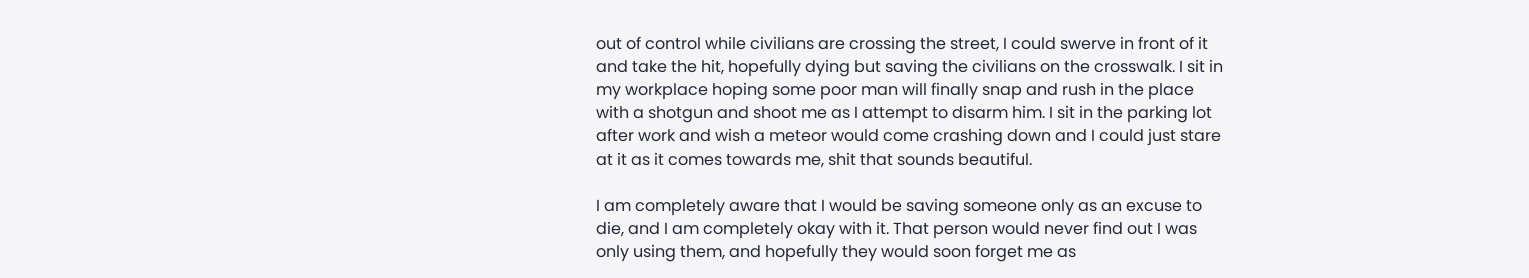out of control while civilians are crossing the street, I could swerve in front of it and take the hit, hopefully dying but saving the civilians on the crosswalk. I sit in my workplace hoping some poor man will finally snap and rush in the place with a shotgun and shoot me as I attempt to disarm him. I sit in the parking lot after work and wish a meteor would come crashing down and I could just stare at it as it comes towards me, shit that sounds beautiful.

I am completely aware that I would be saving someone only as an excuse to die, and I am completely okay with it. That person would never find out I was only using them, and hopefully they would soon forget me as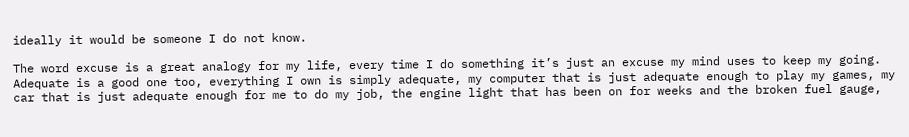ideally it would be someone I do not know.

The word excuse is a great analogy for my life, every time I do something it’s just an excuse my mind uses to keep my going. Adequate is a good one too, everything I own is simply adequate, my computer that is just adequate enough to play my games, my car that is just adequate enough for me to do my job, the engine light that has been on for weeks and the broken fuel gauge,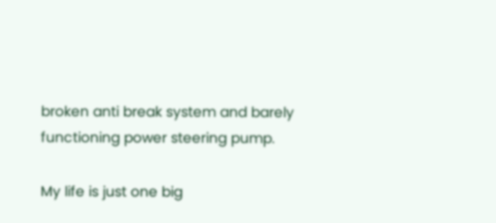broken anti break system and barely functioning power steering pump.

My life is just one big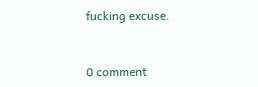fucking excuse.


0 comment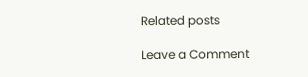Related posts

Leave a Comment